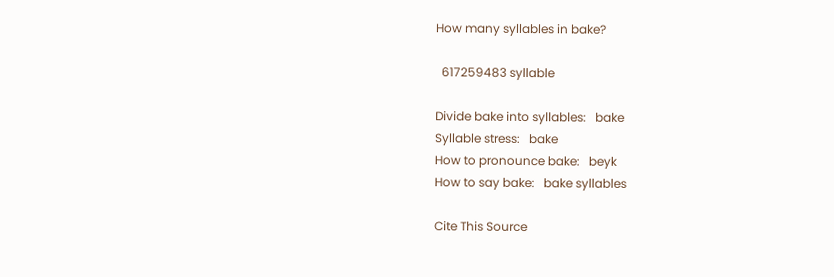How many syllables in bake?

  617259483 syllable

Divide bake into syllables:   bake
Syllable stress:   bake
How to pronounce bake:   beyk
How to say bake:   bake syllables

Cite This Source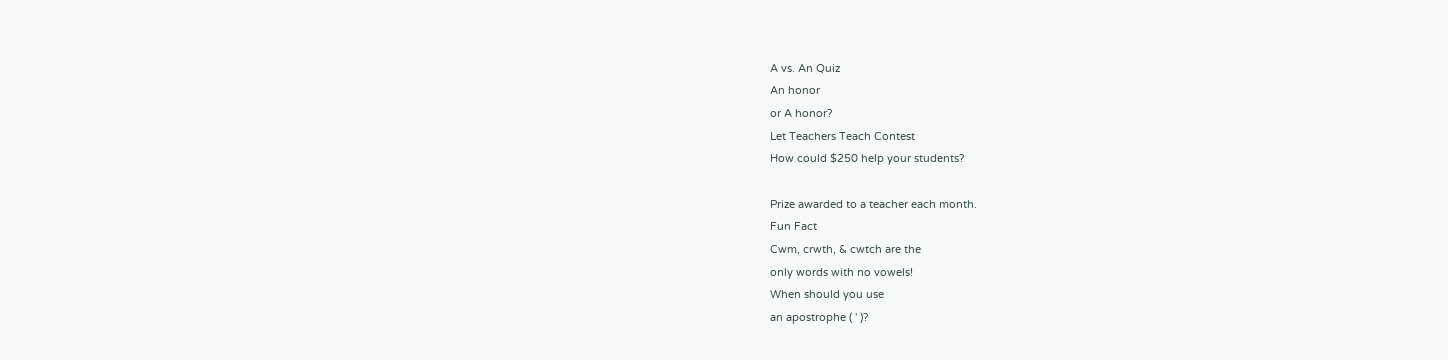A vs. An Quiz
An honor
or A honor?
Let Teachers Teach Contest
How could $250 help your students?

Prize awarded to a teacher each month.
Fun Fact
Cwm, crwth, & cwtch are the
only words with no vowels!
When should you use
an apostrophe ( ' )?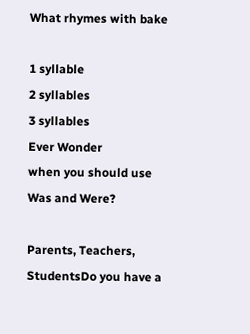What rhymes with bake

1 syllable
2 syllables
3 syllables
Ever Wonder
when you should use
Was and Were?

Parents, Teachers, StudentsDo you have a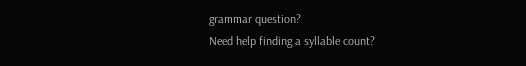grammar question?
Need help finding a syllable count?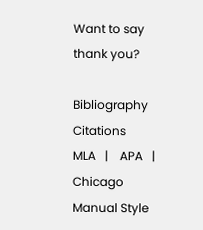Want to say thank you?

Bibliography Citations
MLA   |    APA   |   Chicago Manual Style